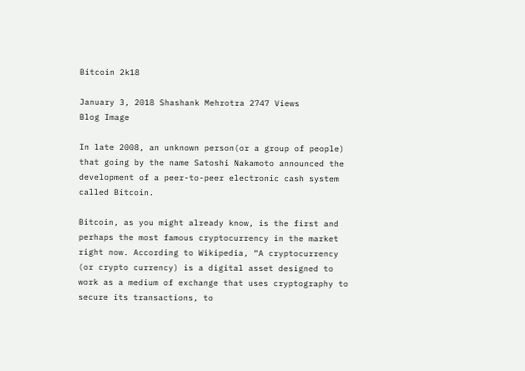Bitcoin 2k18

January 3, 2018 Shashank Mehrotra 2747 Views
Blog Image

In late 2008, an unknown person(or a group of people) that going by the name Satoshi Nakamoto announced the development of a peer-to-peer electronic cash system called Bitcoin.

Bitcoin, as you might already know, is the first and perhaps the most famous cryptocurrency in the market right now. According to Wikipedia, “A cryptocurrency (or crypto currency) is a digital asset designed to work as a medium of exchange that uses cryptography to secure its transactions, to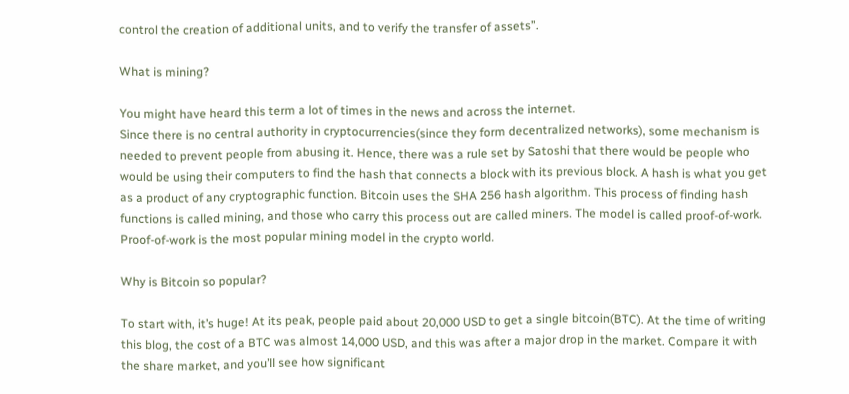control the creation of additional units, and to verify the transfer of assets”.

What is mining?

You might have heard this term a lot of times in the news and across the internet.
Since there is no central authority in cryptocurrencies(since they form decentralized networks), some mechanism is needed to prevent people from abusing it. Hence, there was a rule set by Satoshi that there would be people who would be using their computers to find the hash that connects a block with its previous block. A hash is what you get as a product of any cryptographic function. Bitcoin uses the SHA 256 hash algorithm. This process of finding hash functions is called mining, and those who carry this process out are called miners. The model is called proof-of-work. Proof-of-work is the most popular mining model in the crypto world.

Why is Bitcoin so popular?

To start with, it’s huge! At its peak, people paid about 20,000 USD to get a single bitcoin(BTC). At the time of writing this blog, the cost of a BTC was almost 14,000 USD, and this was after a major drop in the market. Compare it with the share market, and you’ll see how significant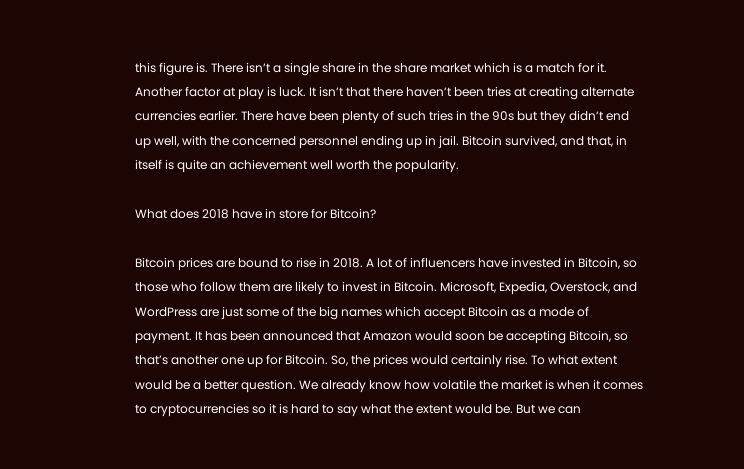this figure is. There isn’t a single share in the share market which is a match for it.
Another factor at play is luck. It isn’t that there haven’t been tries at creating alternate currencies earlier. There have been plenty of such tries in the 90s but they didn’t end up well, with the concerned personnel ending up in jail. Bitcoin survived, and that, in itself is quite an achievement well worth the popularity.

What does 2018 have in store for Bitcoin?

Bitcoin prices are bound to rise in 2018. A lot of influencers have invested in Bitcoin, so those who follow them are likely to invest in Bitcoin. Microsoft, Expedia, Overstock, and WordPress are just some of the big names which accept Bitcoin as a mode of payment. It has been announced that Amazon would soon be accepting Bitcoin, so that’s another one up for Bitcoin. So, the prices would certainly rise. To what extent would be a better question. We already know how volatile the market is when it comes to cryptocurrencies so it is hard to say what the extent would be. But we can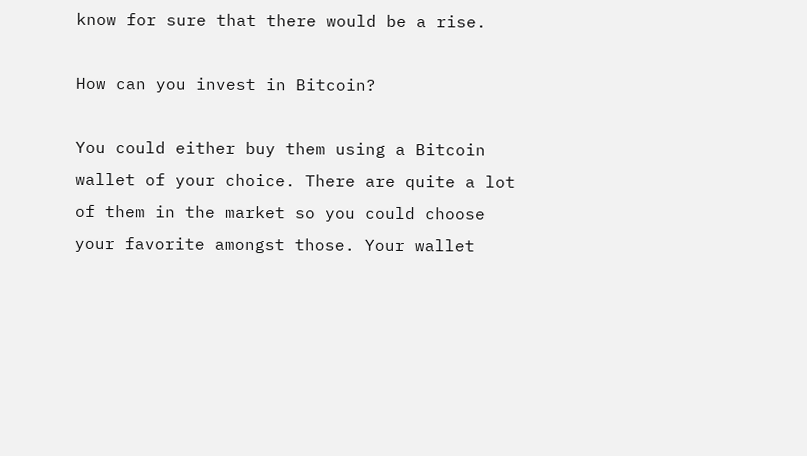know for sure that there would be a rise.

How can you invest in Bitcoin?

You could either buy them using a Bitcoin wallet of your choice. There are quite a lot of them in the market so you could choose your favorite amongst those. Your wallet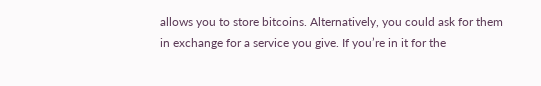allows you to store bitcoins. Alternatively, you could ask for them in exchange for a service you give. If you’re in it for the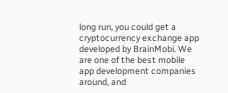long run, you could get a cryptocurrency exchange app developed by BrainMobi. We are one of the best mobile app development companies around, and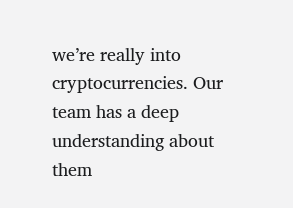we’re really into cryptocurrencies. Our team has a deep understanding about them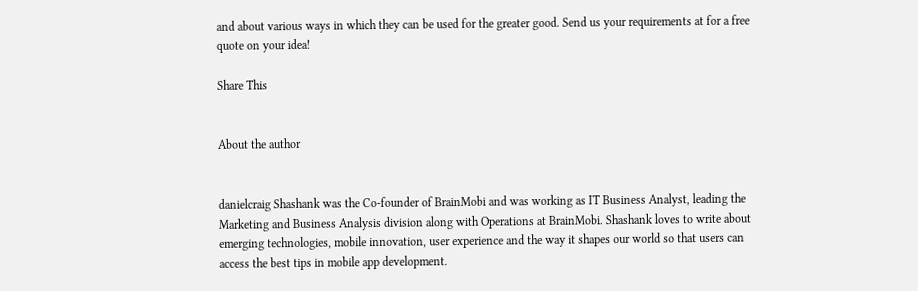and about various ways in which they can be used for the greater good. Send us your requirements at for a free quote on your idea!

Share This


About the author


danielcraig Shashank was the Co-founder of BrainMobi and was working as IT Business Analyst, leading the Marketing and Business Analysis division along with Operations at BrainMobi. Shashank loves to write about emerging technologies, mobile innovation, user experience and the way it shapes our world so that users can access the best tips in mobile app development.